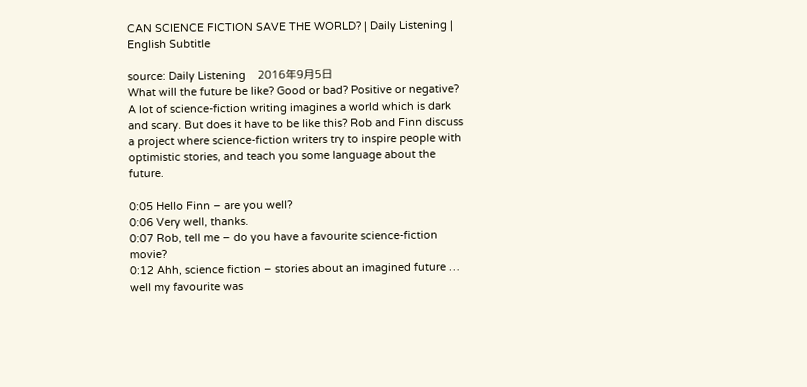CAN SCIENCE FICTION SAVE THE WORLD? | Daily Listening | English Subtitle

source: Daily Listening    2016年9月5日
What will the future be like? Good or bad? Positive or negative? A lot of science-fiction writing imagines a world which is dark and scary. But does it have to be like this? Rob and Finn discuss a project where science-fiction writers try to inspire people with optimistic stories, and teach you some language about the future.

0:05 Hello Finn – are you well?
0:06 Very well, thanks.
0:07 Rob, tell me – do you have a favourite science-fiction movie?
0:12 Ahh, science fiction – stories about an imagined future … well my favourite was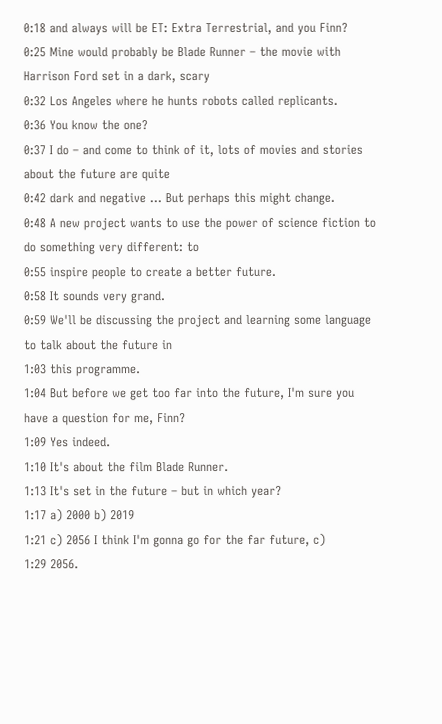0:18 and always will be ET: Extra Terrestrial, and you Finn?
0:25 Mine would probably be Blade Runner – the movie with Harrison Ford set in a dark, scary
0:32 Los Angeles where he hunts robots called replicants.
0:36 You know the one?
0:37 I do – and come to think of it, lots of movies and stories about the future are quite
0:42 dark and negative … But perhaps this might change.
0:48 A new project wants to use the power of science fiction to do something very different: to
0:55 inspire people to create a better future.
0:58 It sounds very grand.
0:59 We'll be discussing the project and learning some language to talk about the future in
1:03 this programme.
1:04 But before we get too far into the future, I'm sure you have a question for me, Finn?
1:09 Yes indeed.
1:10 It's about the film Blade Runner.
1:13 It's set in the future – but in which year?
1:17 a) 2000 b) 2019
1:21 c) 2056 I think I'm gonna go for the far future, c)
1:29 2056.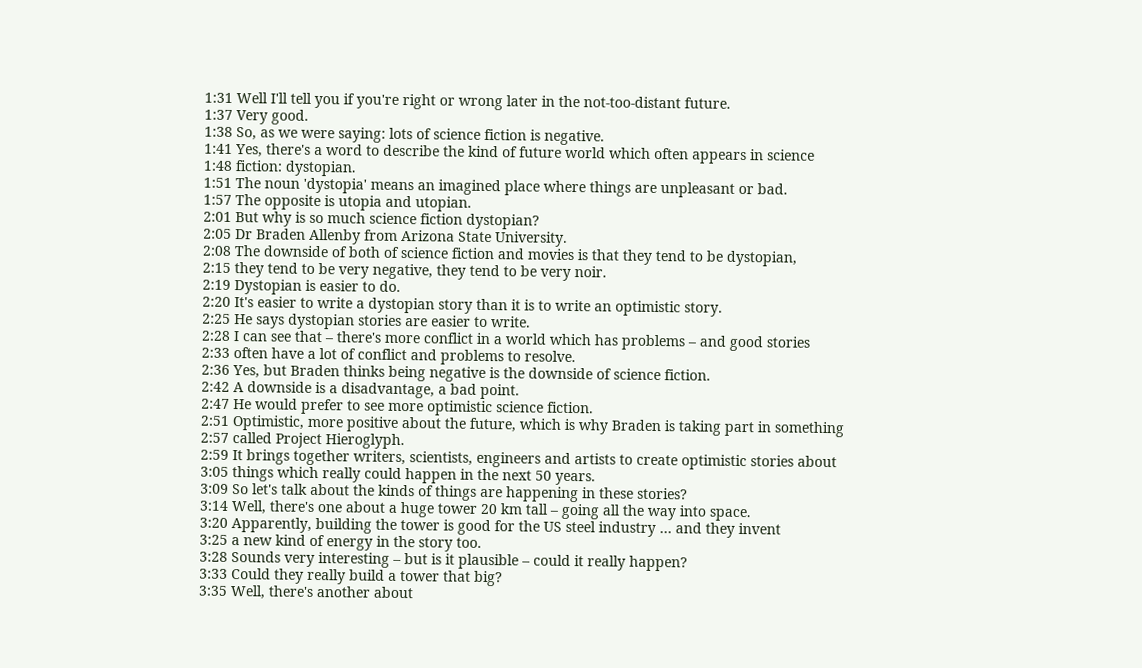1:31 Well I'll tell you if you're right or wrong later in the not-too-distant future.
1:37 Very good.
1:38 So, as we were saying: lots of science fiction is negative.
1:41 Yes, there's a word to describe the kind of future world which often appears in science
1:48 fiction: dystopian.
1:51 The noun 'dystopia' means an imagined place where things are unpleasant or bad.
1:57 The opposite is utopia and utopian.
2:01 But why is so much science fiction dystopian?
2:05 Dr Braden Allenby from Arizona State University.
2:08 The downside of both of science fiction and movies is that they tend to be dystopian,
2:15 they tend to be very negative, they tend to be very noir.
2:19 Dystopian is easier to do.
2:20 It's easier to write a dystopian story than it is to write an optimistic story.
2:25 He says dystopian stories are easier to write.
2:28 I can see that – there's more conflict in a world which has problems – and good stories
2:33 often have a lot of conflict and problems to resolve.
2:36 Yes, but Braden thinks being negative is the downside of science fiction.
2:42 A downside is a disadvantage, a bad point.
2:47 He would prefer to see more optimistic science fiction.
2:51 Optimistic, more positive about the future, which is why Braden is taking part in something
2:57 called Project Hieroglyph.
2:59 It brings together writers, scientists, engineers and artists to create optimistic stories about
3:05 things which really could happen in the next 50 years.
3:09 So let's talk about the kinds of things are happening in these stories?
3:14 Well, there's one about a huge tower 20 km tall – going all the way into space.
3:20 Apparently, building the tower is good for the US steel industry … and they invent
3:25 a new kind of energy in the story too.
3:28 Sounds very interesting – but is it plausible – could it really happen?
3:33 Could they really build a tower that big?
3:35 Well, there's another about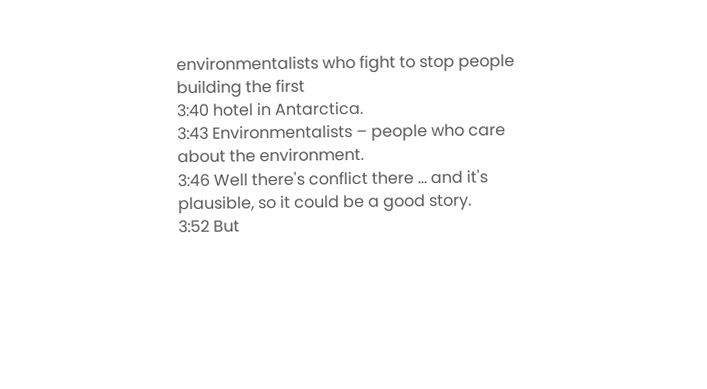environmentalists who fight to stop people building the first
3:40 hotel in Antarctica.
3:43 Environmentalists – people who care about the environment.
3:46 Well there's conflict there … and it's plausible, so it could be a good story.
3:52 But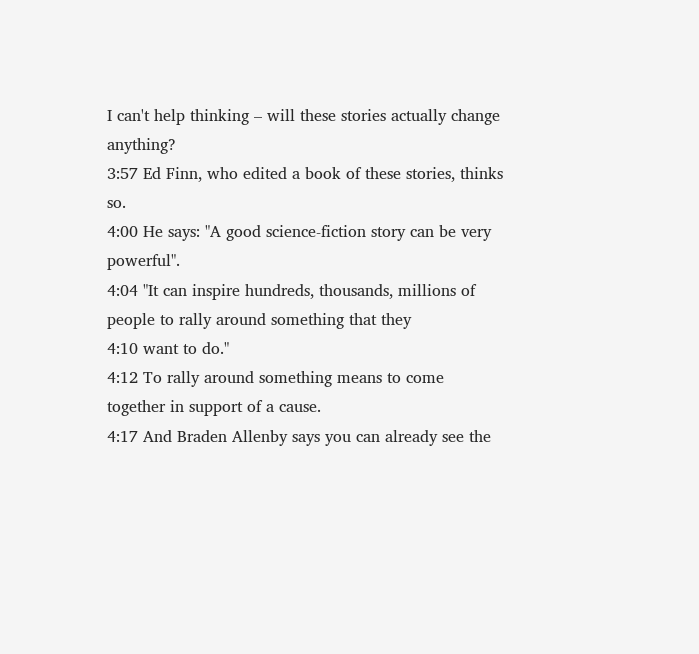I can't help thinking – will these stories actually change anything?
3:57 Ed Finn, who edited a book of these stories, thinks so.
4:00 He says: "A good science-fiction story can be very powerful".
4:04 "It can inspire hundreds, thousands, millions of people to rally around something that they
4:10 want to do."
4:12 To rally around something means to come together in support of a cause.
4:17 And Braden Allenby says you can already see the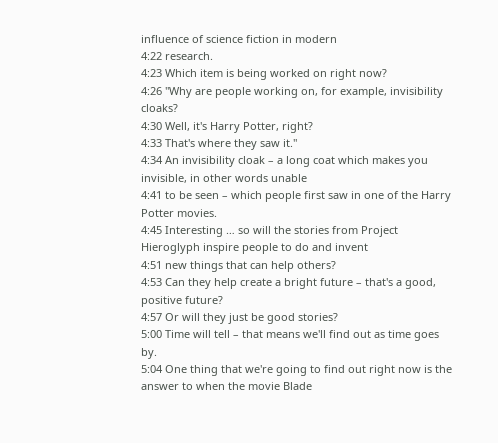influence of science fiction in modern
4:22 research.
4:23 Which item is being worked on right now?
4:26 "Why are people working on, for example, invisibility cloaks?
4:30 Well, it's Harry Potter, right?
4:33 That's where they saw it."
4:34 An invisibility cloak – a long coat which makes you invisible, in other words unable
4:41 to be seen – which people first saw in one of the Harry Potter movies.
4:45 Interesting … so will the stories from Project Hieroglyph inspire people to do and invent
4:51 new things that can help others?
4:53 Can they help create a bright future – that's a good, positive future?
4:57 Or will they just be good stories?
5:00 Time will tell – that means we'll find out as time goes by.
5:04 One thing that we're going to find out right now is the answer to when the movie Blade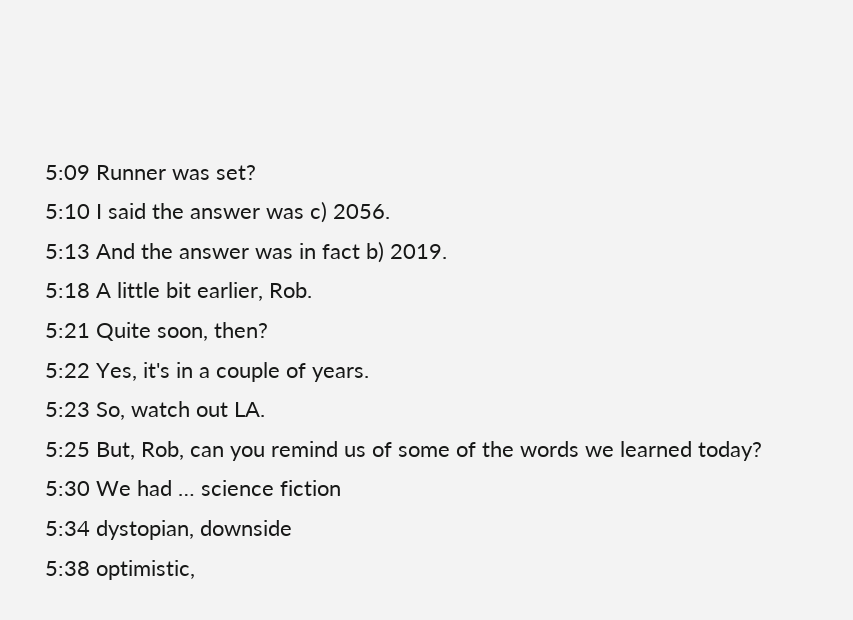5:09 Runner was set?
5:10 I said the answer was c) 2056.
5:13 And the answer was in fact b) 2019.
5:18 A little bit earlier, Rob.
5:21 Quite soon, then?
5:22 Yes, it's in a couple of years.
5:23 So, watch out LA.
5:25 But, Rob, can you remind us of some of the words we learned today?
5:30 We had … science fiction
5:34 dystopian, downside
5:38 optimistic,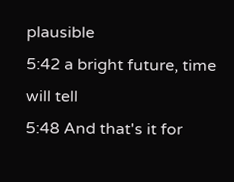plausible
5:42 a bright future, time will tell
5:48 And that's it for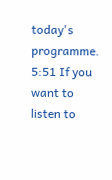today's programme.
5:51 If you want to listen to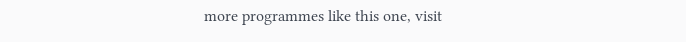more programmes like this one, visit